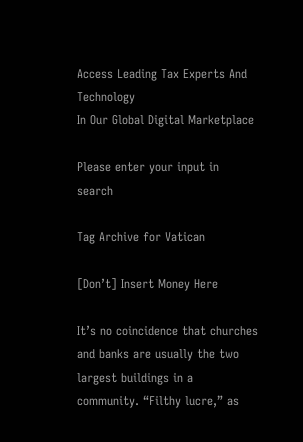Access Leading Tax Experts And Technology
In Our Global Digital Marketplace

Please enter your input in search

Tag Archive for Vatican

[Don’t] Insert Money Here

It’s no coincidence that churches and banks are usually the two largest buildings in a community. “Filthy lucre,” as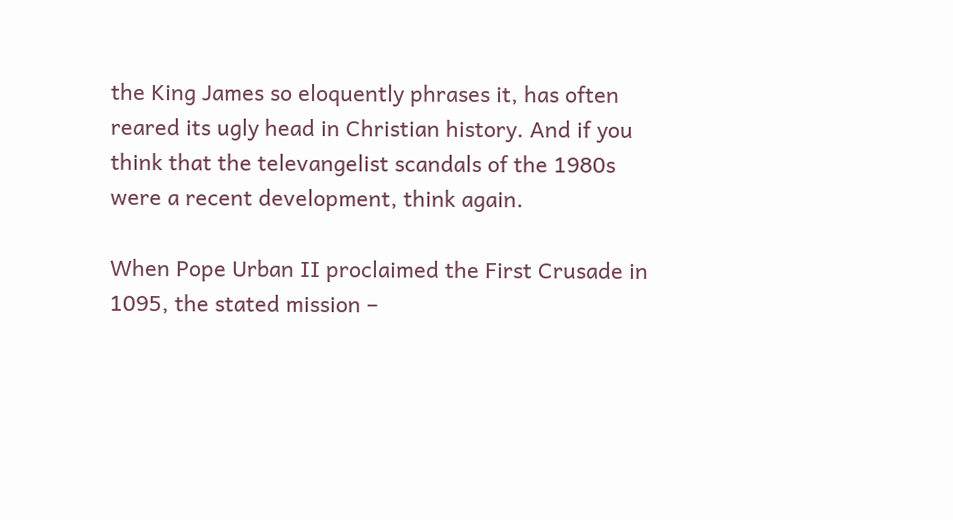the King James so eloquently phrases it, has often reared its ugly head in Christian history. And if you think that the televangelist scandals of the 1980s were a recent development, think again.

When Pope Urban II proclaimed the First Crusade in 1095, the stated mission –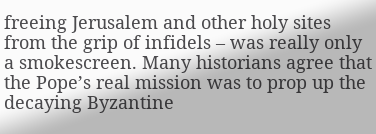freeing Jerusalem and other holy sites from the grip of infidels – was really only a smokescreen. Many historians agree that the Pope’s real mission was to prop up the decaying Byzantine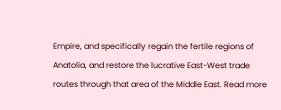Empire, and specifically regain the fertile regions of Anatolia, and restore the lucrative East-West trade routes through that area of the Middle East. Read more